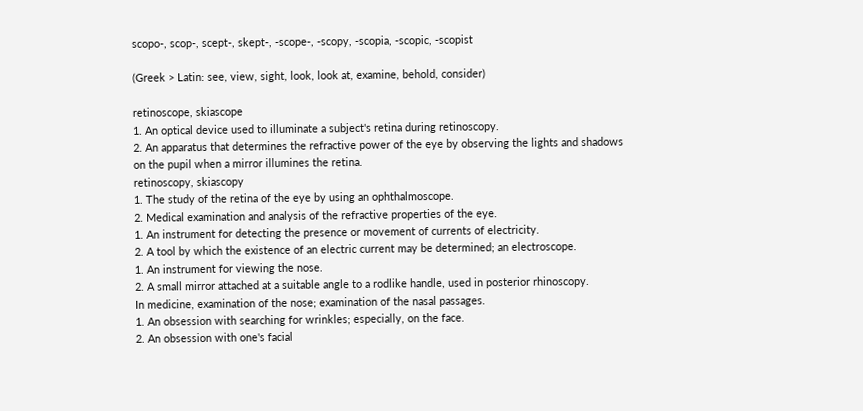scopo-, scop-, scept-, skept-, -scope-, -scopy, -scopia, -scopic, -scopist

(Greek > Latin: see, view, sight, look, look at, examine, behold, consider)

retinoscope, skiascope
1. An optical device used to illuminate a subject's retina during retinoscopy.
2. An apparatus that determines the refractive power of the eye by observing the lights and shadows on the pupil when a mirror illumines the retina.
retinoscopy, skiascopy
1. The study of the retina of the eye by using an ophthalmoscope.
2. Medical examination and analysis of the refractive properties of the eye.
1. An instrument for detecting the presence or movement of currents of electricity.
2. A tool by which the existence of an electric current may be determined; an electroscope.
1. An instrument for viewing the nose.
2. A small mirror attached at a suitable angle to a rodlike handle, used in posterior rhinoscopy.
In medicine, examination of the nose; examination of the nasal passages.
1. An obsession with searching for wrinkles; especially, on the face.
2. An obsession with one's facial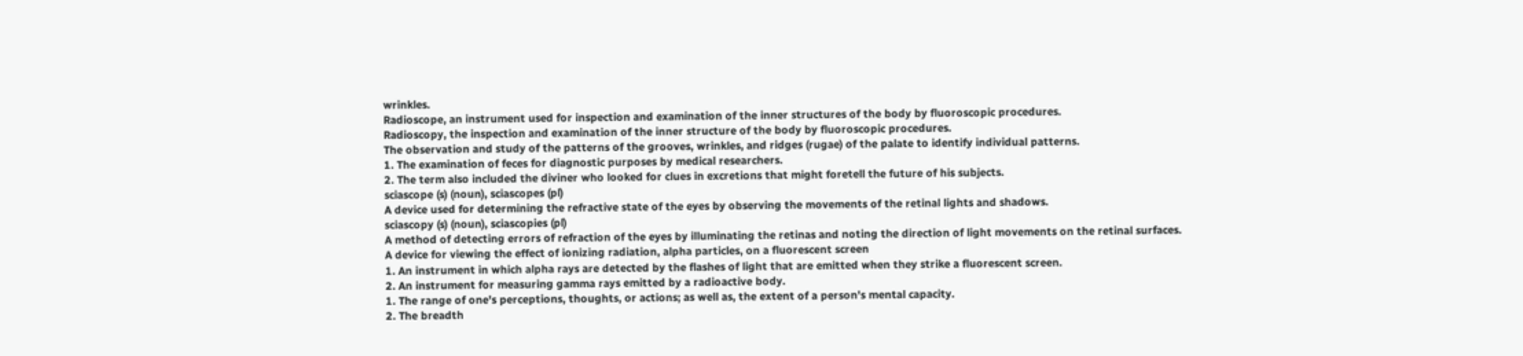wrinkles.
Radioscope, an instrument used for inspection and examination of the inner structures of the body by fluoroscopic procedures.
Radioscopy, the inspection and examination of the inner structure of the body by fluoroscopic procedures.
The observation and study of the patterns of the grooves, wrinkles, and ridges (rugae) of the palate to identify individual patterns.
1. The examination of feces for diagnostic purposes by medical researchers.
2. The term also included the diviner who looked for clues in excretions that might foretell the future of his subjects.
sciascope (s) (noun), sciascopes (pl)
A device used for determining the refractive state of the eyes by observing the movements of the retinal lights and shadows.
sciascopy (s) (noun), sciascopies (pl)
A method of detecting errors of refraction of the eyes by illuminating the retinas and noting the direction of light movements on the retinal surfaces.
A device for viewing the effect of ionizing radiation, alpha particles, on a fluorescent screen
1. An instrument in which alpha rays are detected by the flashes of light that are emitted when they strike a fluorescent screen.
2. An instrument for measuring gamma rays emitted by a radioactive body.
1. The range of one's perceptions, thoughts, or actions; as well as, the extent of a person's mental capacity.
2. The breadth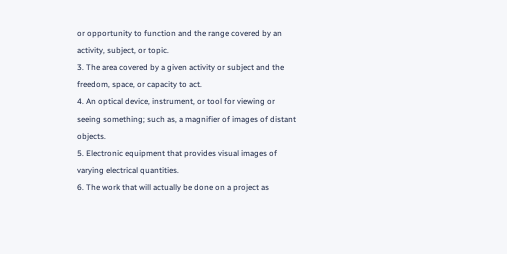or opportunity to function and the range covered by an activity, subject, or topic.
3. The area covered by a given activity or subject and the freedom, space, or capacity to act.
4. An optical device, instrument, or tool for viewing or seeing something; such as, a magnifier of images of distant objects.
5. Electronic equipment that provides visual images of varying electrical quantities.
6. The work that will actually be done on a project as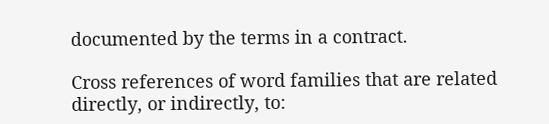documented by the terms in a contract.

Cross references of word families that are related directly, or indirectly, to: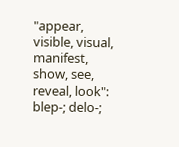"appear, visible, visual, manifest, show, see, reveal, look": blep-; delo-;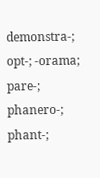demonstra-; opt-; -orama; pare-; phanero-; phant-;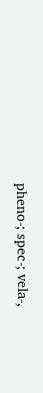pheno-; spec-; vela-,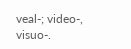veal-; video-, visuo-.